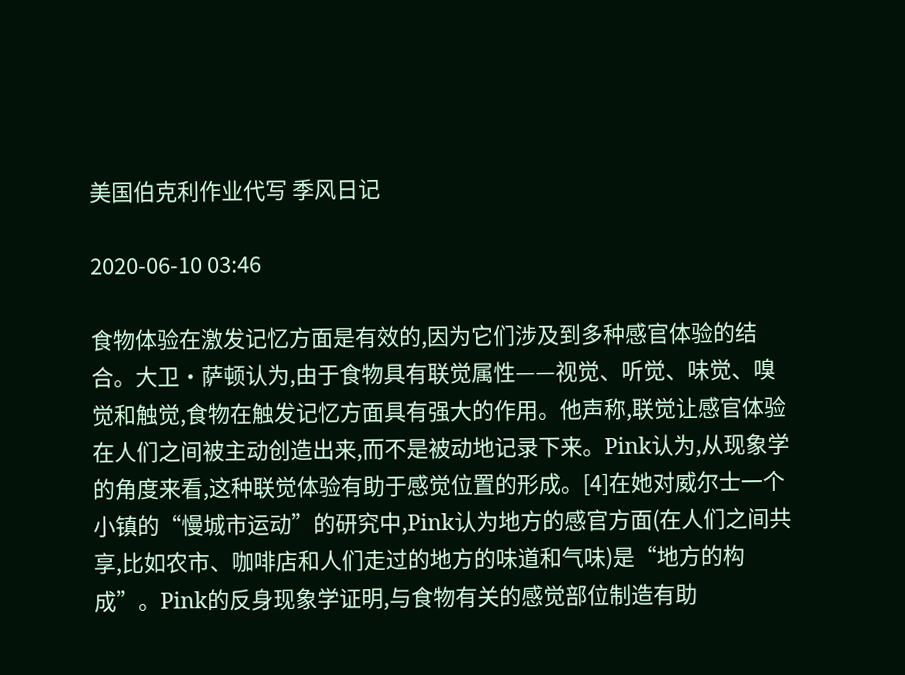美国伯克利作业代写 季风日记

2020-06-10 03:46

食物体验在激发记忆方面是有效的,因为它们涉及到多种感官体验的结合。大卫·萨顿认为,由于食物具有联觉属性——视觉、听觉、味觉、嗅觉和触觉,食物在触发记忆方面具有强大的作用。他声称,联觉让感官体验在人们之间被主动创造出来,而不是被动地记录下来。Pink认为,从现象学的角度来看,这种联觉体验有助于感觉位置的形成。[4]在她对威尔士一个小镇的“慢城市运动”的研究中,Pink认为地方的感官方面(在人们之间共享,比如农市、咖啡店和人们走过的地方的味道和气味)是“地方的构成”。Pink的反身现象学证明,与食物有关的感觉部位制造有助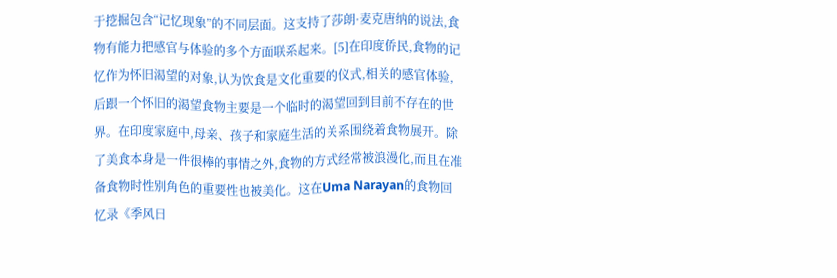于挖掘包含“记忆现象”的不同层面。这支持了莎朗·麦克唐纳的说法,食物有能力把感官与体验的多个方面联系起来。[5]在印度侨民,食物的记忆作为怀旧渴望的对象,认为饮食是文化重要的仪式,相关的感官体验,后跟一个怀旧的渴望食物主要是一个临时的渴望回到目前不存在的世界。在印度家庭中,母亲、孩子和家庭生活的关系围绕着食物展开。除了美食本身是一件很棒的事情之外,食物的方式经常被浪漫化,而且在准备食物时性别角色的重要性也被美化。这在Uma Narayan的食物回忆录《季风日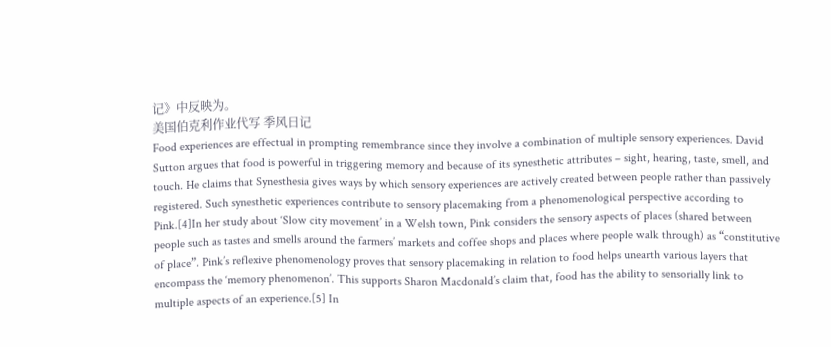记》中反映为。
美国伯克利作业代写 季风日记
Food experiences are effectual in prompting remembrance since they involve a combination of multiple sensory experiences. David Sutton argues that food is powerful in triggering memory and because of its synesthetic attributes – sight, hearing, taste, smell, and touch. He claims that Synesthesia gives ways by which sensory experiences are actively created between people rather than passively registered. Such synesthetic experiences contribute to sensory placemaking from a phenomenological perspective according to Pink.[4]In her study about ‘Slow city movement’ in a Welsh town, Pink considers the sensory aspects of places (shared between people such as tastes and smells around the farmers’ markets and coffee shops and places where people walk through) as “constitutive of place”. Pink’s reflexive phenomenology proves that sensory placemaking in relation to food helps unearth various layers that encompass the ‘memory phenomenon’. This supports Sharon Macdonald’s claim that, food has the ability to sensorially link to multiple aspects of an experience.[5] In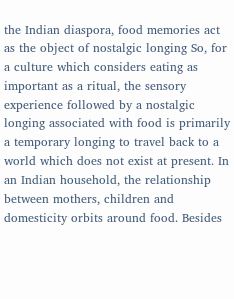the Indian diaspora, food memories act as the object of nostalgic longing So, for a culture which considers eating as important as a ritual, the sensory experience followed by a nostalgic longing associated with food is primarily a temporary longing to travel back to a world which does not exist at present. In an Indian household, the relationship between mothers, children and domesticity orbits around food. Besides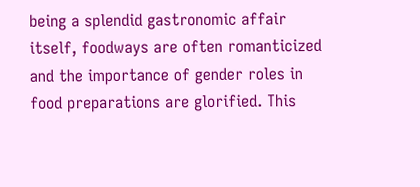being a splendid gastronomic affair itself, foodways are often romanticized and the importance of gender roles in food preparations are glorified. This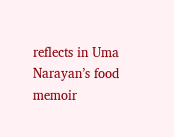reflects in Uma Narayan’s food memoir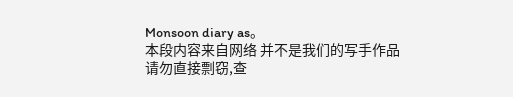Monsoon diary as。
本段内容来自网络 并不是我们的写手作品 请勿直接剽窃,查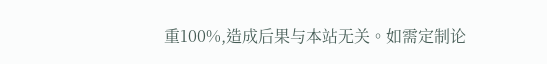重100%,造成后果与本站无关。如需定制论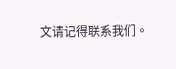文请记得联系我们。